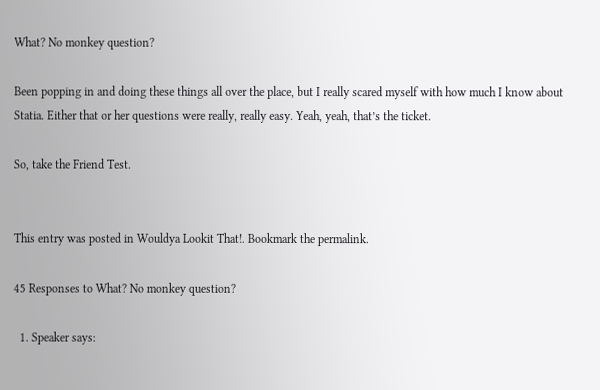What? No monkey question?

Been popping in and doing these things all over the place, but I really scared myself with how much I know about Statia. Either that or her questions were really, really easy. Yeah, yeah, that’s the ticket.

So, take the Friend Test.


This entry was posted in Wouldya Lookit That!. Bookmark the permalink.

45 Responses to What? No monkey question?

  1. Speaker says: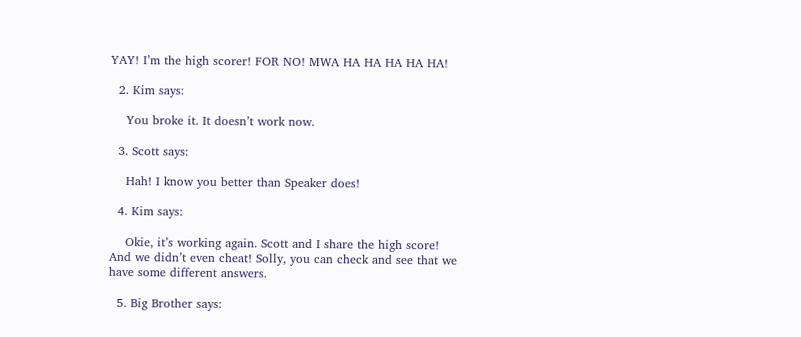YAY! I’m the high scorer! FOR NO! MWA HA HA HA HA HA!

  2. Kim says:

    You broke it. It doesn’t work now.

  3. Scott says:

    Hah! I know you better than Speaker does!

  4. Kim says:

    Okie, it’s working again. Scott and I share the high score! And we didn’t even cheat! Solly, you can check and see that we have some different answers.

  5. Big Brother says: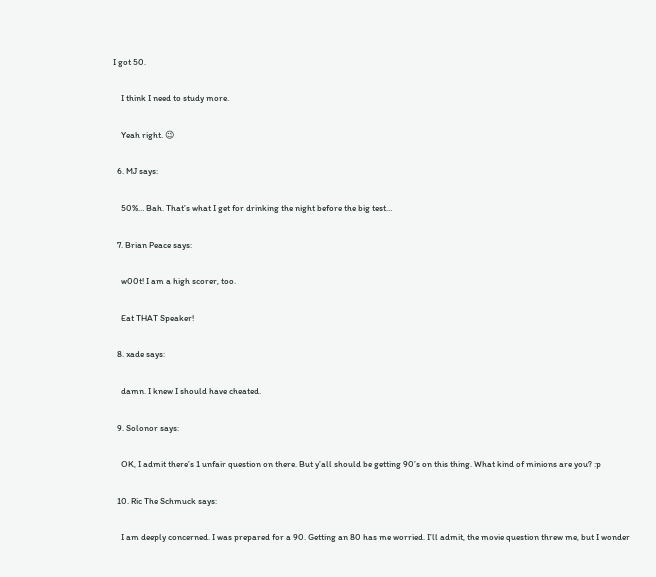I got 50.

    I think I need to study more.

    Yeah right. 😉

  6. MJ says:

    50%… Bah. That’s what I get for drinking the night before the big test…

  7. Brian Peace says:

    w00t! I am a high scorer, too.

    Eat THAT Speaker!

  8. xade says:

    damn. I knew I should have cheated.

  9. Solonor says:

    OK, I admit there’s 1 unfair question on there. But y’all should be getting 90’s on this thing. What kind of minions are you? :p

  10. Ric The Schmuck says:

    I am deeply concerned. I was prepared for a 90. Getting an 80 has me worried. I’ll admit, the movie question threw me, but I wonder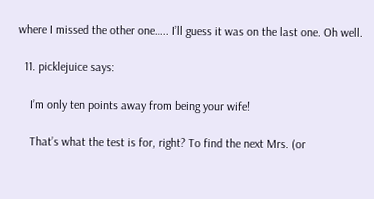where I missed the other one….. I’ll guess it was on the last one. Oh well.

  11. picklejuice says:

    I’m only ten points away from being your wife!

    That’s what the test is for, right? To find the next Mrs. (or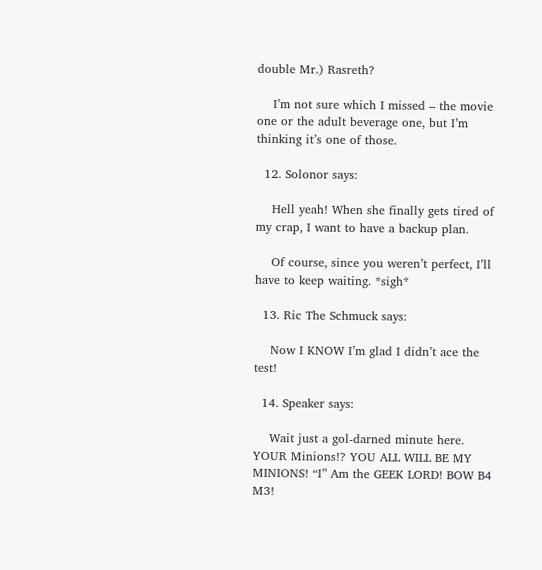double Mr.) Rasreth?

    I’m not sure which I missed – the movie one or the adult beverage one, but I’m thinking it’s one of those.

  12. Solonor says:

    Hell yeah! When she finally gets tired of my crap, I want to have a backup plan.

    Of course, since you weren’t perfect, I’ll have to keep waiting. *sigh*

  13. Ric The Schmuck says:

    Now I KNOW I’m glad I didn’t ace the test!

  14. Speaker says:

    Wait just a gol-darned minute here. YOUR Minions!? YOU ALL WILL BE MY MINIONS! “I” Am the GEEK LORD! BOW B4 M3!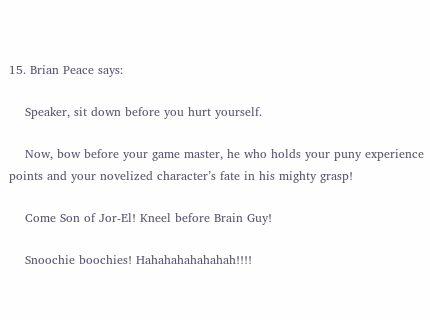15. Brian Peace says:

    Speaker, sit down before you hurt yourself.

    Now, bow before your game master, he who holds your puny experience points and your novelized character’s fate in his mighty grasp!

    Come Son of Jor-El! Kneel before Brain Guy!

    Snoochie boochies! Hahahahahahahah!!!!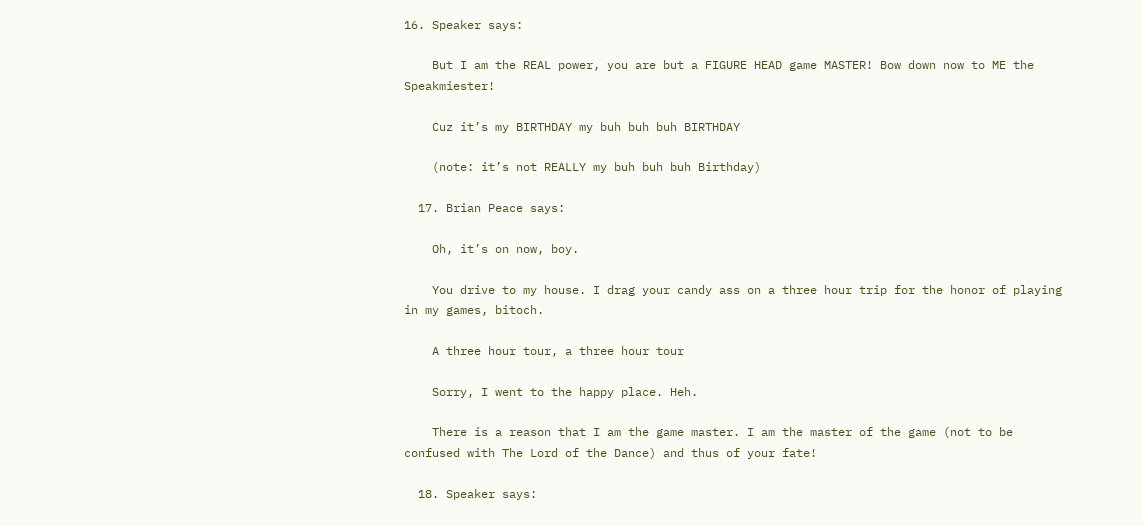16. Speaker says:

    But I am the REAL power, you are but a FIGURE HEAD game MASTER! Bow down now to ME the Speakmiester!

    Cuz it’s my BIRTHDAY my buh buh buh BIRTHDAY

    (note: it’s not REALLY my buh buh buh Birthday)

  17. Brian Peace says:

    Oh, it’s on now, boy.

    You drive to my house. I drag your candy ass on a three hour trip for the honor of playing in my games, bitoch.

    A three hour tour, a three hour tour

    Sorry, I went to the happy place. Heh.

    There is a reason that I am the game master. I am the master of the game (not to be confused with The Lord of the Dance) and thus of your fate!

  18. Speaker says: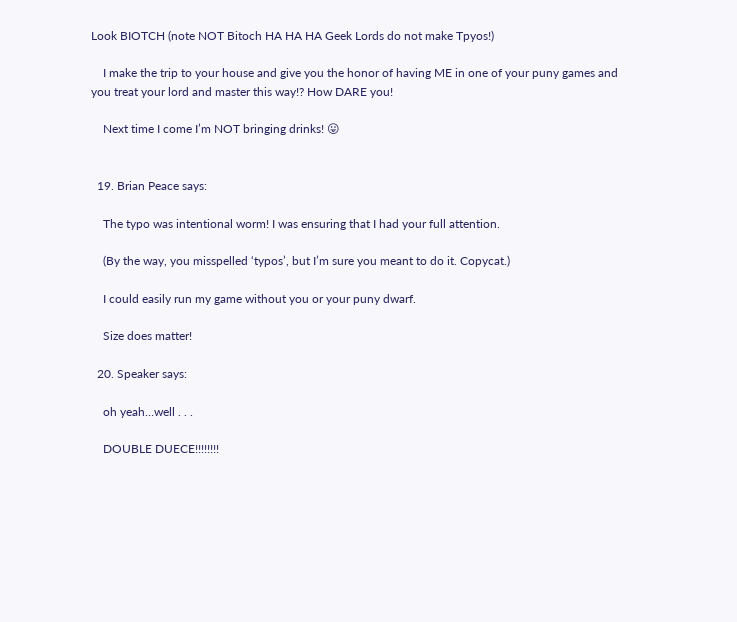Look BIOTCH (note NOT Bitoch HA HA HA Geek Lords do not make Tpyos!)

    I make the trip to your house and give you the honor of having ME in one of your puny games and you treat your lord and master this way!? How DARE you!

    Next time I come I’m NOT bringing drinks! 😛


  19. Brian Peace says:

    The typo was intentional worm! I was ensuring that I had your full attention.

    (By the way, you misspelled ‘typos’, but I’m sure you meant to do it. Copycat.)

    I could easily run my game without you or your puny dwarf.

    Size does matter!

  20. Speaker says:

    oh yeah…well . . .

    DOUBLE DUECE!!!!!!!!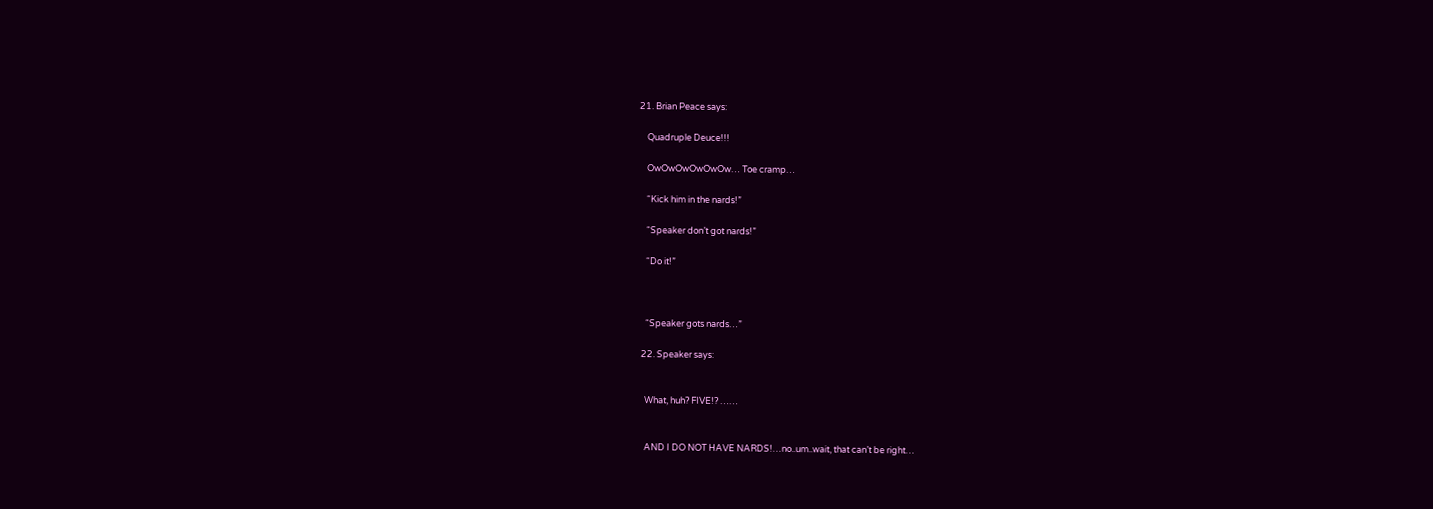21. Brian Peace says:

    Quadruple Deuce!!!

    OwOwOwOwOwOw… Toe cramp…

    “Kick him in the nards!”

    “Speaker don’t got nards!”

    “Do it!”



    “Speaker gots nards…”

  22. Speaker says:


    What, huh? FIVE!? ……


    AND I DO NOT HAVE NARDS!…no..um..wait, that can’t be right…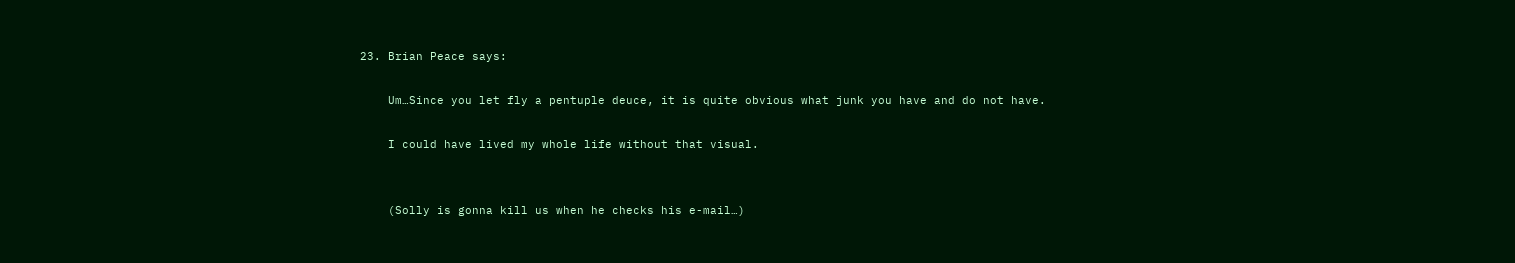23. Brian Peace says:

    Um…Since you let fly a pentuple deuce, it is quite obvious what junk you have and do not have.

    I could have lived my whole life without that visual.


    (Solly is gonna kill us when he checks his e-mail…)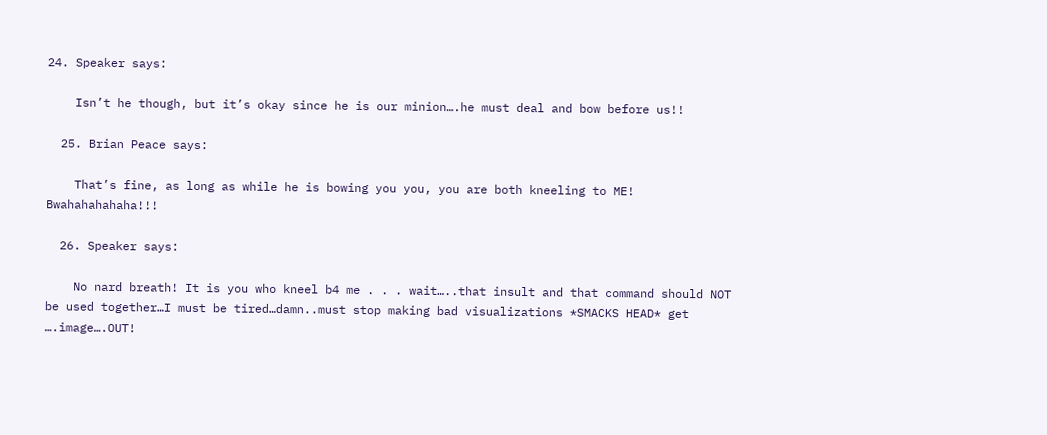24. Speaker says:

    Isn’t he though, but it’s okay since he is our minion….he must deal and bow before us!!

  25. Brian Peace says:

    That’s fine, as long as while he is bowing you you, you are both kneeling to ME! Bwahahahahaha!!!

  26. Speaker says:

    No nard breath! It is you who kneel b4 me . . . wait…..that insult and that command should NOT be used together…I must be tired…damn..must stop making bad visualizations *SMACKS HEAD* get ….image….OUT!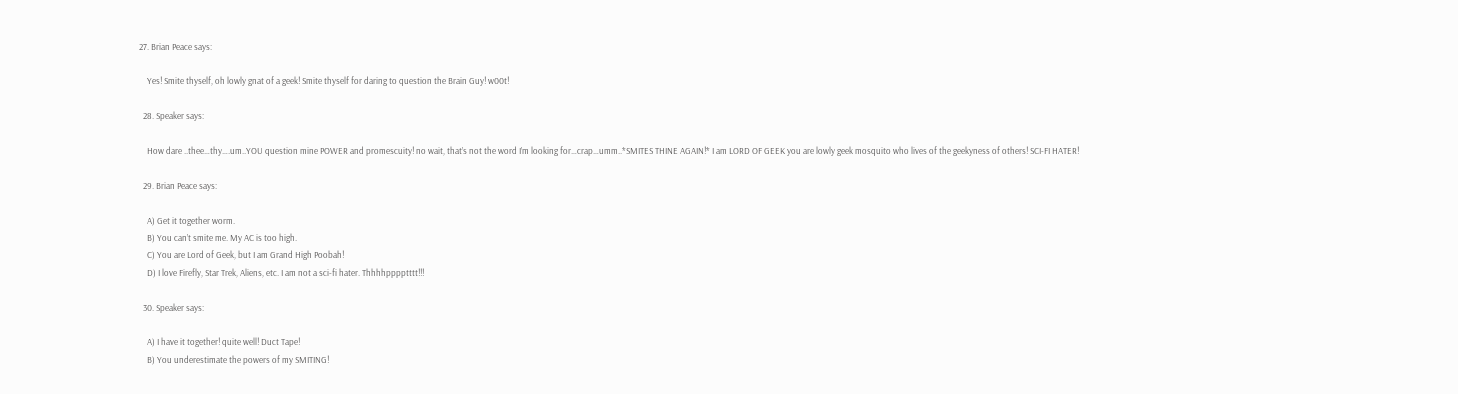27. Brian Peace says:

    Yes! Smite thyself, oh lowly gnat of a geek! Smite thyself for daring to question the Brain Guy! w00t!

  28. Speaker says:

    How dare ..thee…thy….um..YOU question mine POWER and promescuity! no wait, that’s not the word I’m looking for…crap…umm..*SMITES THINE AGAIN!* I am LORD OF GEEK you are lowly geek mosquito who lives of the geekyness of others! SCI-FI HATER!

  29. Brian Peace says:

    A) Get it together worm.
    B) You can’t smite me. My AC is too high.
    C) You are Lord of Geek, but I am Grand High Poobah!
    D) I love Firefly, Star Trek, Aliens, etc. I am not a sci-fi hater. Thhhhpppptttt!!!

  30. Speaker says:

    A) I have it together! quite well! Duct Tape!
    B) You underestimate the powers of my SMITING!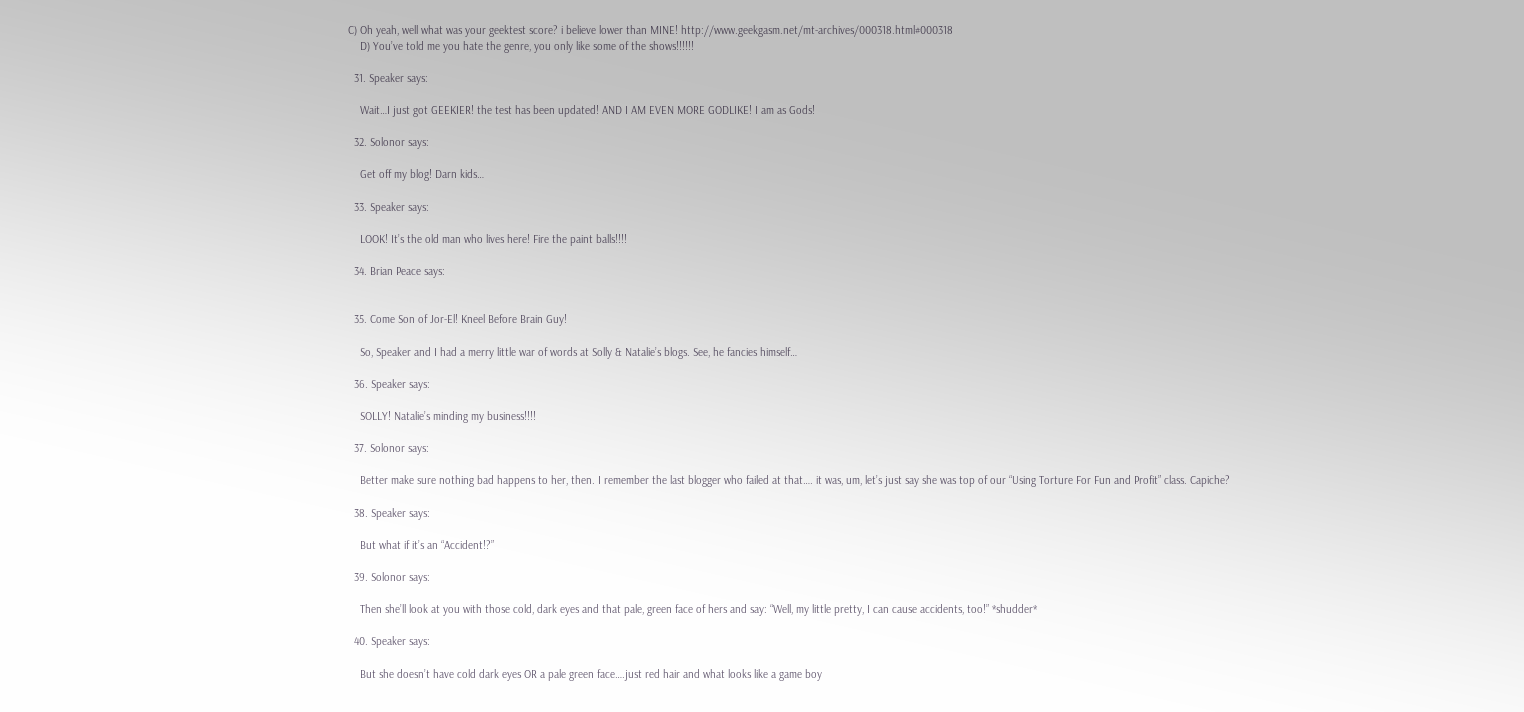C) Oh yeah, well what was your geektest score? i believe lower than MINE! http://www.geekgasm.net/mt-archives/000318.html#000318
    D) You’ve told me you hate the genre, you only like some of the shows!!!!!!

  31. Speaker says:

    Wait…I just got GEEKIER! the test has been updated! AND I AM EVEN MORE GODLIKE! I am as Gods!

  32. Solonor says:

    Get off my blog! Darn kids…

  33. Speaker says:

    LOOK! It’s the old man who lives here! Fire the paint balls!!!!

  34. Brian Peace says:


  35. Come Son of Jor-El! Kneel Before Brain Guy!

    So, Speaker and I had a merry little war of words at Solly & Natalie’s blogs. See, he fancies himself…

  36. Speaker says:

    SOLLY! Natalie’s minding my business!!!!

  37. Solonor says:

    Better make sure nothing bad happens to her, then. I remember the last blogger who failed at that…. it was, um, let’s just say she was top of our “Using Torture For Fun and Profit” class. Capiche?

  38. Speaker says:

    But what if it’s an “Accident!?”

  39. Solonor says:

    Then she’ll look at you with those cold, dark eyes and that pale, green face of hers and say: “Well, my little pretty, I can cause accidents, too!” *shudder*

  40. Speaker says:

    But she doesn’t have cold dark eyes OR a pale green face….just red hair and what looks like a game boy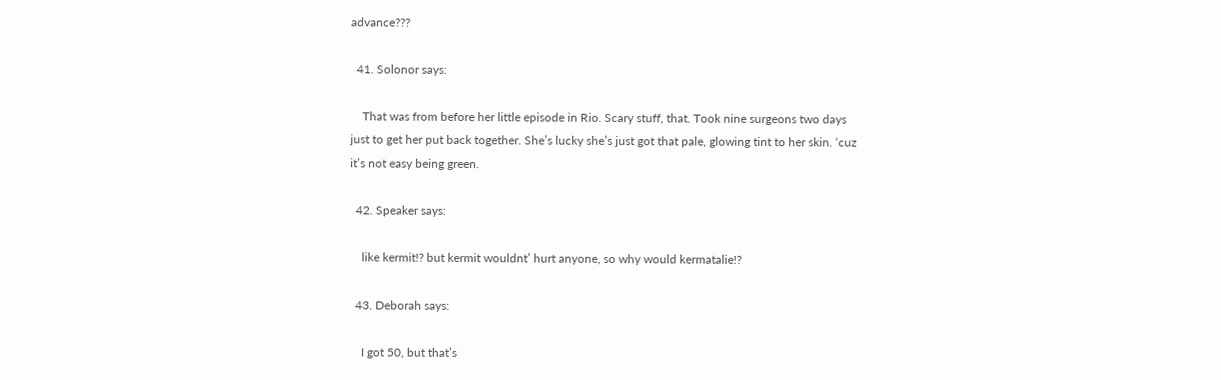advance???

  41. Solonor says:

    That was from before her little episode in Rio. Scary stuff, that. Took nine surgeons two days just to get her put back together. She’s lucky she’s just got that pale, glowing tint to her skin. ‘cuz it’s not easy being green.

  42. Speaker says:

    like kermit!? but kermit wouldnt’ hurt anyone, so why would kermatalie!?

  43. Deborah says:

    I got 50, but that’s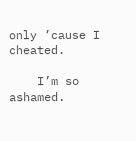only ’cause I cheated.

    I’m so ashamed.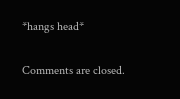*hangs head*

Comments are closed.